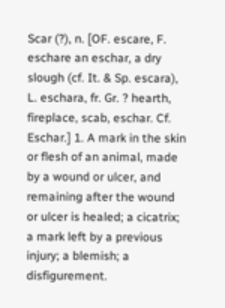Scar (?), n. [OF. escare, F. eschare an eschar, a dry slough (cf. It. & Sp. escara), L. eschara, fr. Gr. ? hearth, fireplace, scab, eschar. Cf. Eschar.] 1. A mark in the skin or flesh of an animal, made by a wound or ulcer, and remaining after the wound or ulcer is healed; a cicatrix; a mark left by a previous injury; a blemish; a disfigurement.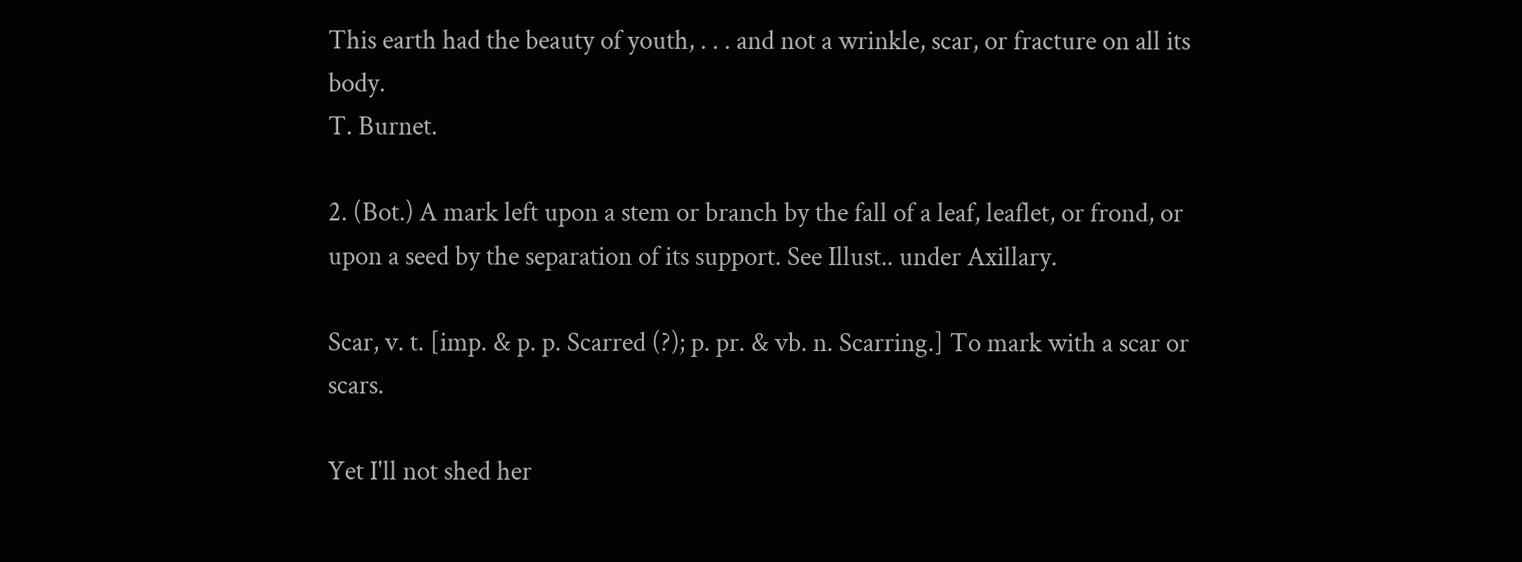This earth had the beauty of youth, . . . and not a wrinkle, scar, or fracture on all its body.
T. Burnet.

2. (Bot.) A mark left upon a stem or branch by the fall of a leaf, leaflet, or frond, or upon a seed by the separation of its support. See Illust.. under Axillary.

Scar, v. t. [imp. & p. p. Scarred (?); p. pr. & vb. n. Scarring.] To mark with a scar or scars.

Yet I'll not shed her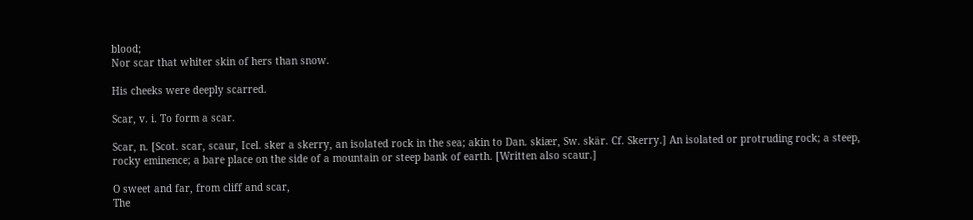blood;
Nor scar that whiter skin of hers than snow.

His cheeks were deeply scarred.

Scar, v. i. To form a scar.

Scar, n. [Scot. scar, scaur, Icel. sker a skerry, an isolated rock in the sea; akin to Dan. skiær, Sw. skär. Cf. Skerry.] An isolated or protruding rock; a steep, rocky eminence; a bare place on the side of a mountain or steep bank of earth. [Written also scaur.]

O sweet and far, from cliff and scar,
The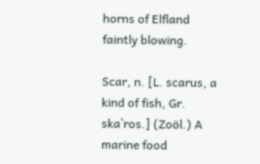horns of Elfland faintly blowing.

Scar, n. [L. scarus, a kind of fish, Gr. ska`ros.] (Zoöl.) A marine food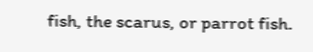fish, the scarus, or parrot fish.